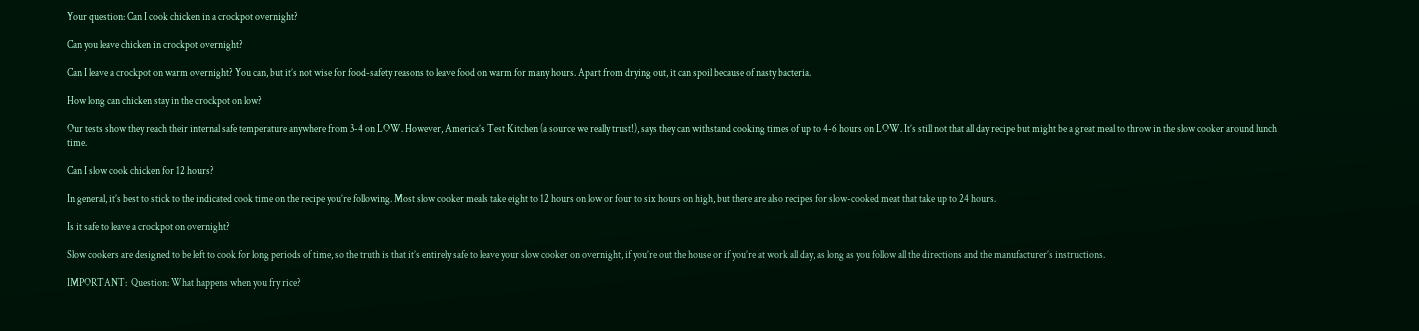Your question: Can I cook chicken in a crockpot overnight?

Can you leave chicken in crockpot overnight?

Can I leave a crockpot on warm overnight? You can, but it’s not wise for food-safety reasons to leave food on warm for many hours. Apart from drying out, it can spoil because of nasty bacteria.

How long can chicken stay in the crockpot on low?

Our tests show they reach their internal safe temperature anywhere from 3-4 on LOW. However, America’s Test Kitchen (a source we really trust!), says they can withstand cooking times of up to 4-6 hours on LOW. It’s still not that all day recipe but might be a great meal to throw in the slow cooker around lunch time.

Can I slow cook chicken for 12 hours?

In general, it’s best to stick to the indicated cook time on the recipe you’re following. Most slow cooker meals take eight to 12 hours on low or four to six hours on high, but there are also recipes for slow-cooked meat that take up to 24 hours.

Is it safe to leave a crockpot on overnight?

Slow cookers are designed to be left to cook for long periods of time, so the truth is that it’s entirely safe to leave your slow cooker on overnight, if you’re out the house or if you’re at work all day, as long as you follow all the directions and the manufacturer’s instructions.

IMPORTANT:  Question: What happens when you fry rice?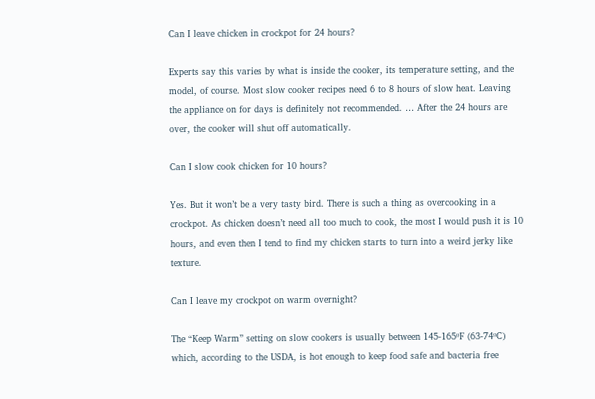Can I leave chicken in crockpot for 24 hours?

Experts say this varies by what is inside the cooker, its temperature setting, and the model, of course. Most slow cooker recipes need 6 to 8 hours of slow heat. Leaving the appliance on for days is definitely not recommended. … After the 24 hours are over, the cooker will shut off automatically.

Can I slow cook chicken for 10 hours?

Yes. But it won’t be a very tasty bird. There is such a thing as overcooking in a crockpot. As chicken doesn’t need all too much to cook, the most I would push it is 10 hours, and even then I tend to find my chicken starts to turn into a weird jerky like texture.

Can I leave my crockpot on warm overnight?

The “Keep Warm” setting on slow cookers is usually between 145-165ºF (63-74ºC) which, according to the USDA, is hot enough to keep food safe and bacteria free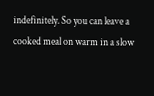indefinitely. So you can leave a cooked meal on warm in a slow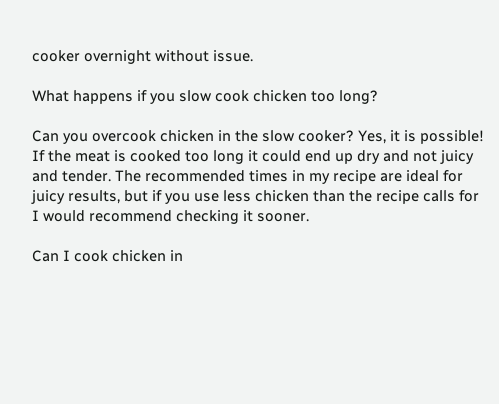cooker overnight without issue.

What happens if you slow cook chicken too long?

Can you overcook chicken in the slow cooker? Yes, it is possible! If the meat is cooked too long it could end up dry and not juicy and tender. The recommended times in my recipe are ideal for juicy results, but if you use less chicken than the recipe calls for I would recommend checking it sooner.

Can I cook chicken in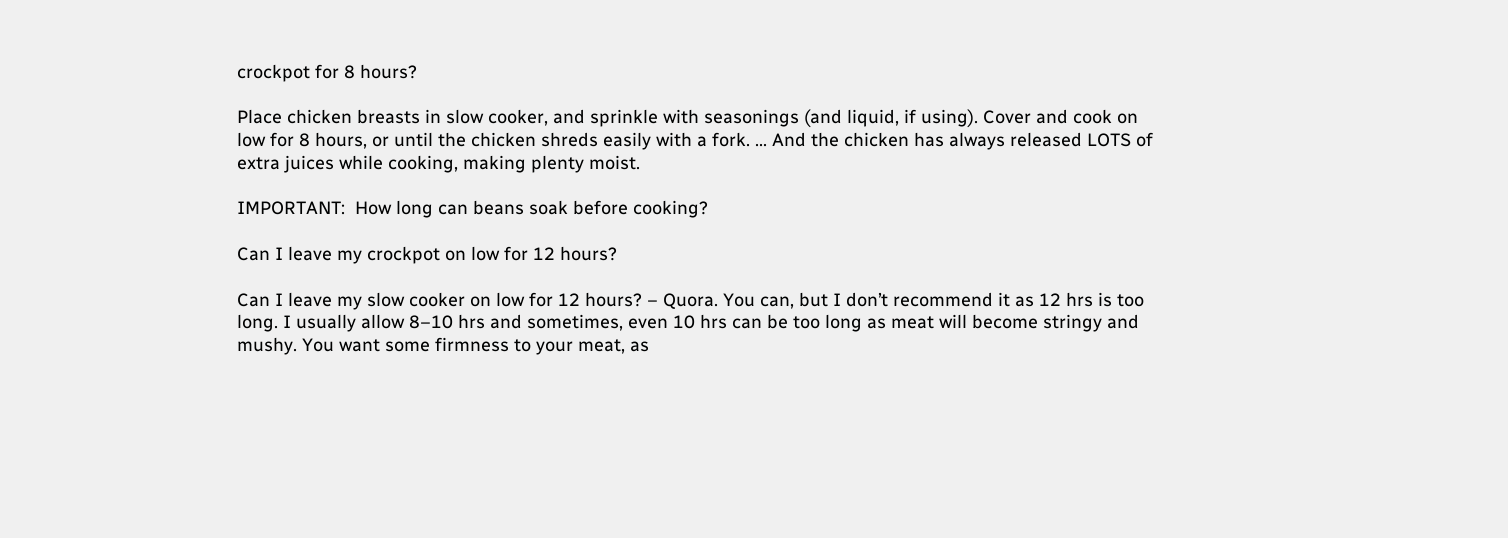crockpot for 8 hours?

Place chicken breasts in slow cooker, and sprinkle with seasonings (and liquid, if using). Cover and cook on low for 8 hours, or until the chicken shreds easily with a fork. … And the chicken has always released LOTS of extra juices while cooking, making plenty moist.

IMPORTANT:  How long can beans soak before cooking?

Can I leave my crockpot on low for 12 hours?

Can I leave my slow cooker on low for 12 hours? – Quora. You can, but I don’t recommend it as 12 hrs is too long. I usually allow 8–10 hrs and sometimes, even 10 hrs can be too long as meat will become stringy and mushy. You want some firmness to your meat, as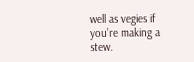well as vegies if you’re making a stew.